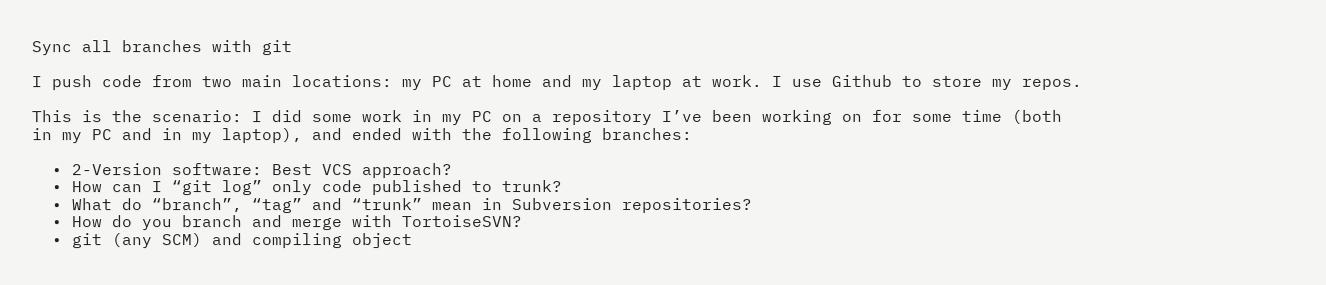Sync all branches with git

I push code from two main locations: my PC at home and my laptop at work. I use Github to store my repos.

This is the scenario: I did some work in my PC on a repository I’ve been working on for some time (both in my PC and in my laptop), and ended with the following branches:

  • 2-Version software: Best VCS approach?
  • How can I “git log” only code published to trunk?
  • What do “branch”, “tag” and “trunk” mean in Subversion repositories?
  • How do you branch and merge with TortoiseSVN?
  • git (any SCM) and compiling object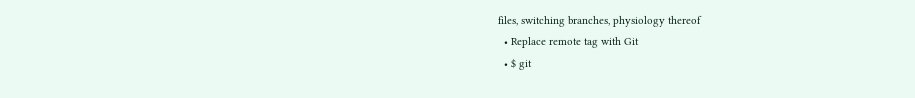files, switching branches, physiology thereof
  • Replace remote tag with Git
  • $ git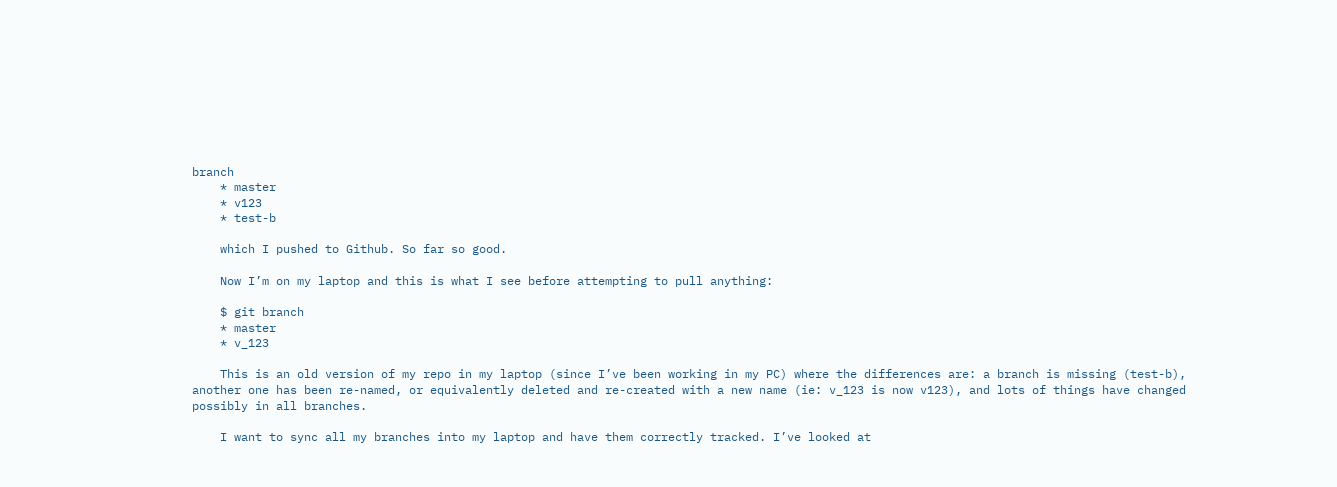branch
    * master
    * v123
    * test-b

    which I pushed to Github. So far so good.

    Now I’m on my laptop and this is what I see before attempting to pull anything:

    $ git branch
    * master
    * v_123

    This is an old version of my repo in my laptop (since I’ve been working in my PC) where the differences are: a branch is missing (test-b), another one has been re-named, or equivalently deleted and re-created with a new name (ie: v_123 is now v123), and lots of things have changed possibly in all branches.

    I want to sync all my branches into my laptop and have them correctly tracked. I’ve looked at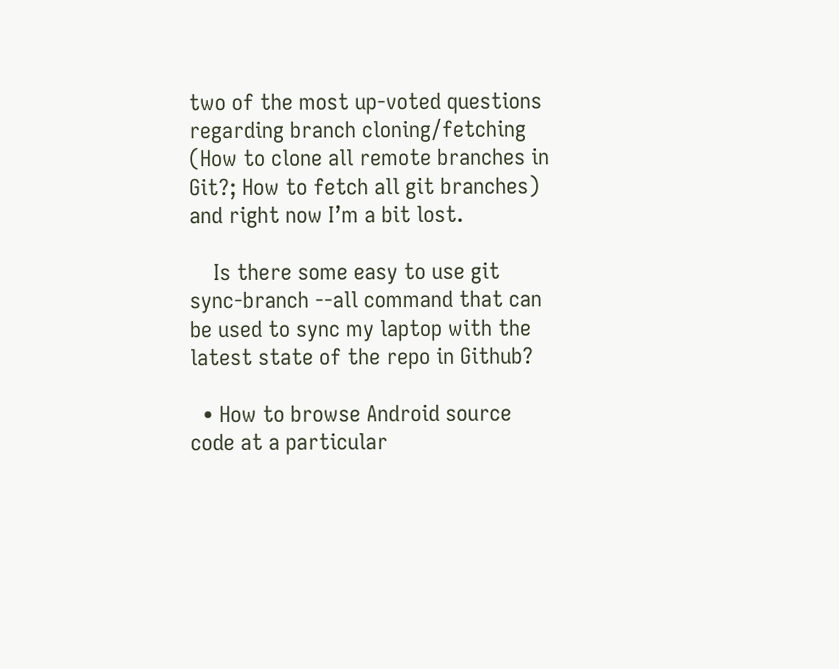two of the most up-voted questions regarding branch cloning/fetching (How to clone all remote branches in Git?; How to fetch all git branches) and right now I’m a bit lost.

    Is there some easy to use git sync-branch --all command that can be used to sync my laptop with the latest state of the repo in Github?

  • How to browse Android source code at a particular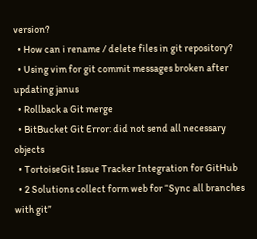version?
  • How can i rename / delete files in git repository?
  • Using vim for git commit messages broken after updating janus
  • Rollback a Git merge
  • BitBucket Git Error: did not send all necessary objects
  • TortoiseGit Issue Tracker Integration for GitHub
  • 2 Solutions collect form web for “Sync all branches with git”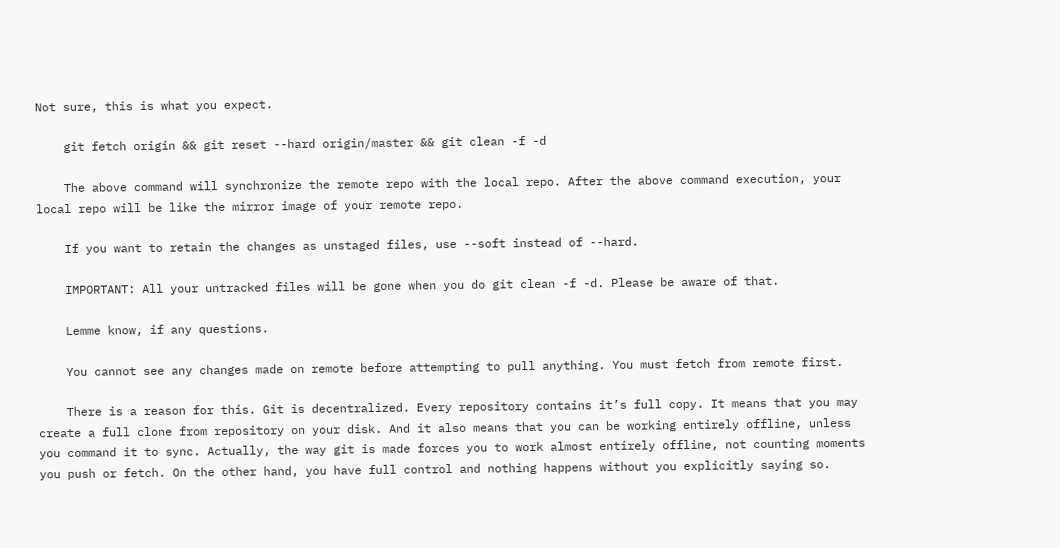Not sure, this is what you expect.

    git fetch origin && git reset --hard origin/master && git clean -f -d

    The above command will synchronize the remote repo with the local repo. After the above command execution, your local repo will be like the mirror image of your remote repo.

    If you want to retain the changes as unstaged files, use --soft instead of --hard.

    IMPORTANT: All your untracked files will be gone when you do git clean -f -d. Please be aware of that.

    Lemme know, if any questions.

    You cannot see any changes made on remote before attempting to pull anything. You must fetch from remote first.

    There is a reason for this. Git is decentralized. Every repository contains it’s full copy. It means that you may create a full clone from repository on your disk. And it also means that you can be working entirely offline, unless you command it to sync. Actually, the way git is made forces you to work almost entirely offline, not counting moments you push or fetch. On the other hand, you have full control and nothing happens without you explicitly saying so.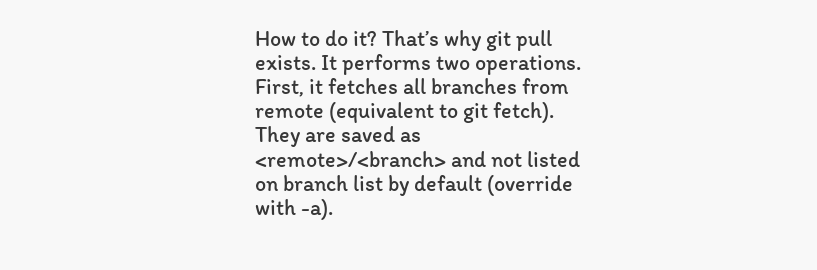How to do it? That’s why git pull exists. It performs two operations. First, it fetches all branches from remote (equivalent to git fetch). They are saved as <remote>/<branch> and not listed on branch list by default (override with -a).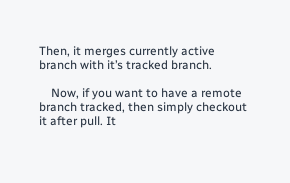Then, it merges currently active branch with it’s tracked branch.

    Now, if you want to have a remote branch tracked, then simply checkout it after pull. It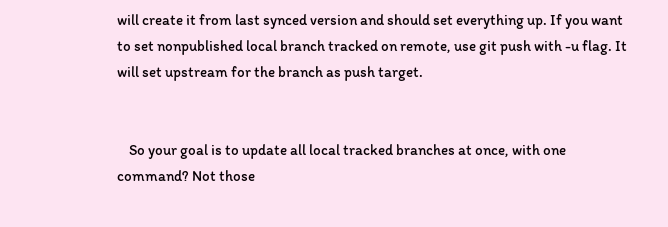will create it from last synced version and should set everything up. If you want to set nonpublished local branch tracked on remote, use git push with -u flag. It will set upstream for the branch as push target.


    So your goal is to update all local tracked branches at once, with one command? Not those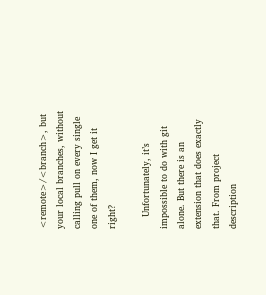<remote>/<branch>, but your local branches, without calling pull on every single one of them, now I get it right?

    Unfortunately, it’s impossible to do with git alone. But there is an extension that does exactly that. From project description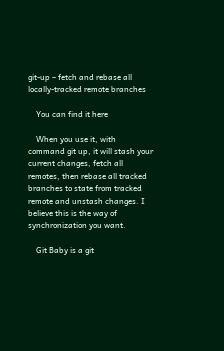git-up – fetch and rebase all locally-tracked remote branches

    You can find it here

    When you use it, with command git up, it will stash your current changes, fetch all remotes, then rebase all tracked branches to state from tracked remote and unstash changes. I believe this is the way of synchronization you want.

    Git Baby is a git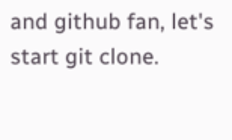and github fan, let's start git clone.